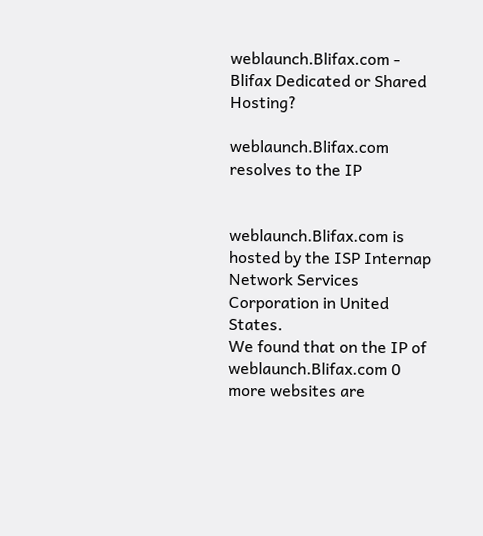weblaunch.Blifax.com - Blifax Dedicated or Shared Hosting?

weblaunch.Blifax.com resolves to the IP


weblaunch.Blifax.com is hosted by the ISP Internap Network Services Corporation in United States.
We found that on the IP of weblaunch.Blifax.com 0 more websites are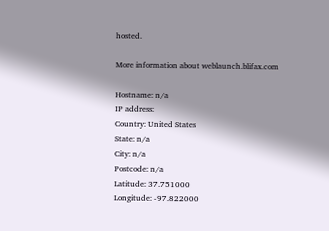hosted.

More information about weblaunch.blifax.com

Hostname: n/a
IP address:
Country: United States
State: n/a
City: n/a
Postcode: n/a
Latitude: 37.751000
Longitude: -97.822000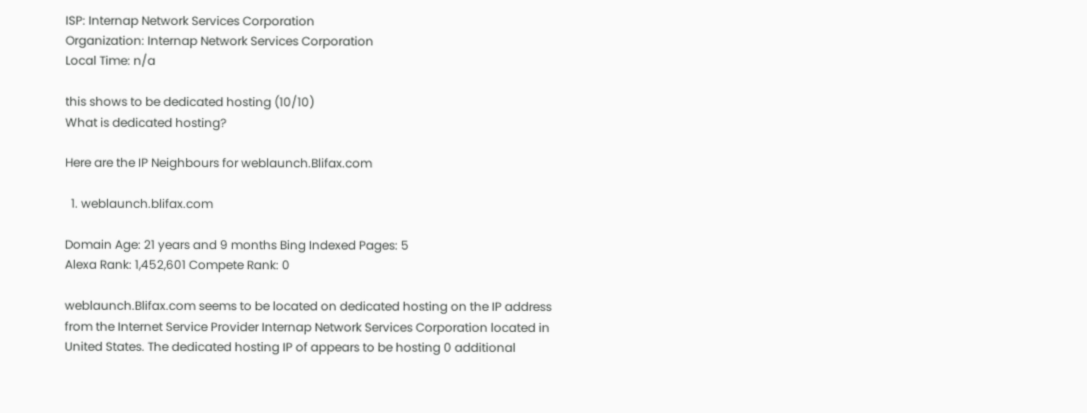ISP: Internap Network Services Corporation
Organization: Internap Network Services Corporation
Local Time: n/a

this shows to be dedicated hosting (10/10)
What is dedicated hosting?

Here are the IP Neighbours for weblaunch.Blifax.com

  1. weblaunch.blifax.com

Domain Age: 21 years and 9 months Bing Indexed Pages: 5
Alexa Rank: 1,452,601 Compete Rank: 0

weblaunch.Blifax.com seems to be located on dedicated hosting on the IP address from the Internet Service Provider Internap Network Services Corporation located in United States. The dedicated hosting IP of appears to be hosting 0 additional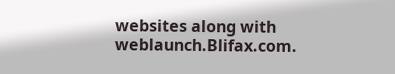websites along with weblaunch.Blifax.com.